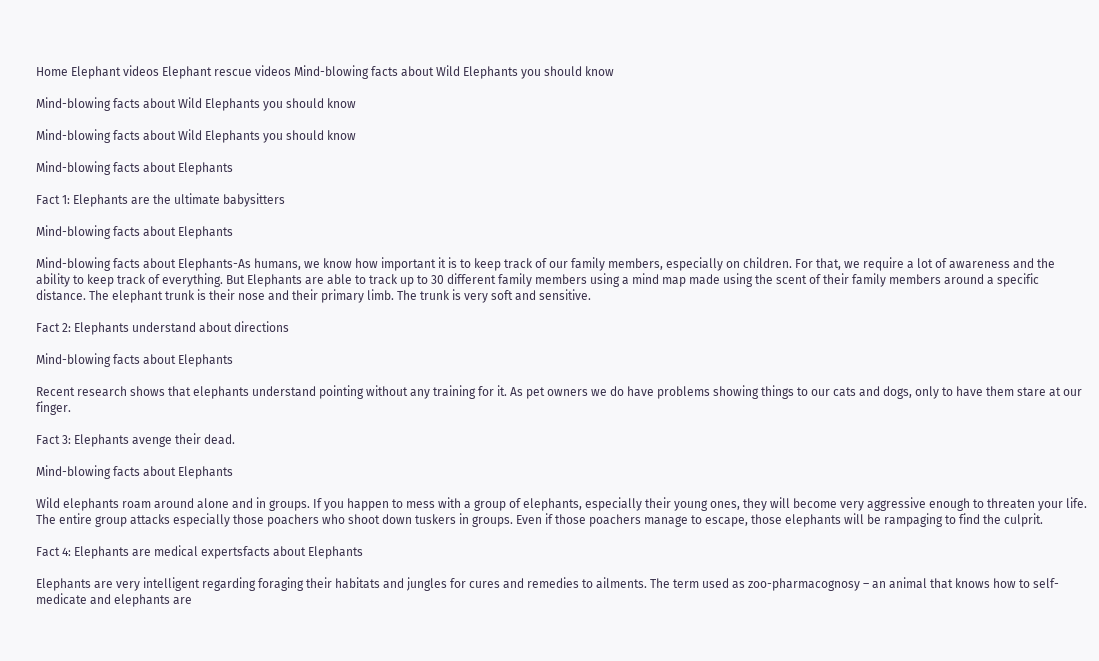Home Elephant videos Elephant rescue videos Mind-blowing facts about Wild Elephants you should know

Mind-blowing facts about Wild Elephants you should know

Mind-blowing facts about Wild Elephants you should know

Mind-blowing facts about Elephants

Fact 1: Elephants are the ultimate babysitters

Mind-blowing facts about Elephants

Mind-blowing facts about Elephants-As humans, we know how important it is to keep track of our family members, especially on children. For that, we require a lot of awareness and the ability to keep track of everything. But Elephants are able to track up to 30 different family members using a mind map made using the scent of their family members around a specific distance. The elephant trunk is their nose and their primary limb. The trunk is very soft and sensitive.

Fact 2: Elephants understand about directions

Mind-blowing facts about Elephants

Recent research shows that elephants understand pointing without any training for it. As pet owners we do have problems showing things to our cats and dogs, only to have them stare at our finger.

Fact 3: Elephants avenge their dead.

Mind-blowing facts about Elephants

Wild elephants roam around alone and in groups. If you happen to mess with a group of elephants, especially their young ones, they will become very aggressive enough to threaten your life. The entire group attacks especially those poachers who shoot down tuskers in groups. Even if those poachers manage to escape, those elephants will be rampaging to find the culprit.

Fact 4: Elephants are medical expertsfacts about Elephants

Elephants are very intelligent regarding foraging their habitats and jungles for cures and remedies to ailments. The term used as zoo-pharmacognosy – an animal that knows how to self-medicate and elephants are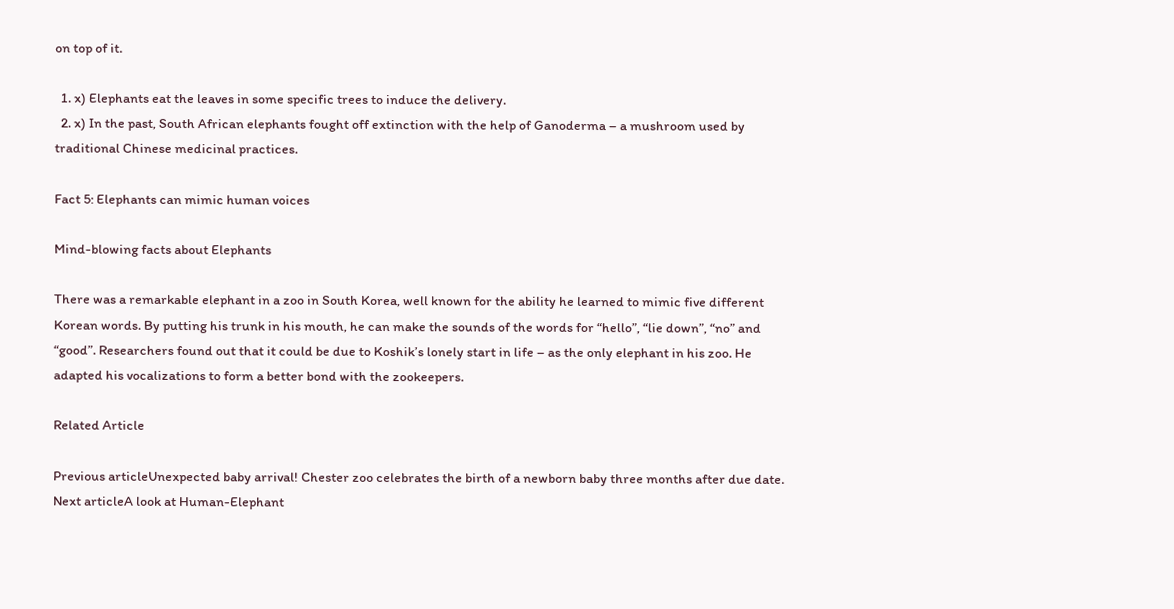on top of it.

  1. x) Elephants eat the leaves in some specific trees to induce the delivery.
  2. x) In the past, South African elephants fought off extinction with the help of Ganoderma – a mushroom used by traditional Chinese medicinal practices.

Fact 5: Elephants can mimic human voices

Mind-blowing facts about Elephants

There was a remarkable elephant in a zoo in South Korea, well known for the ability he learned to mimic five different Korean words. By putting his trunk in his mouth, he can make the sounds of the words for “hello”, “lie down”, “no” and “good”. Researchers found out that it could be due to Koshik’s lonely start in life – as the only elephant in his zoo. He adapted his vocalizations to form a better bond with the zookeepers.

Related Article

Previous articleUnexpected baby arrival! Chester zoo celebrates the birth of a newborn baby three months after due date.
Next articleA look at Human-Elephant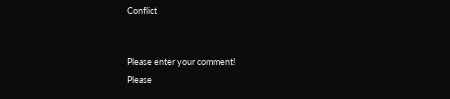Conflict


Please enter your comment!
Please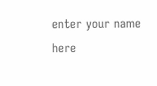enter your name here